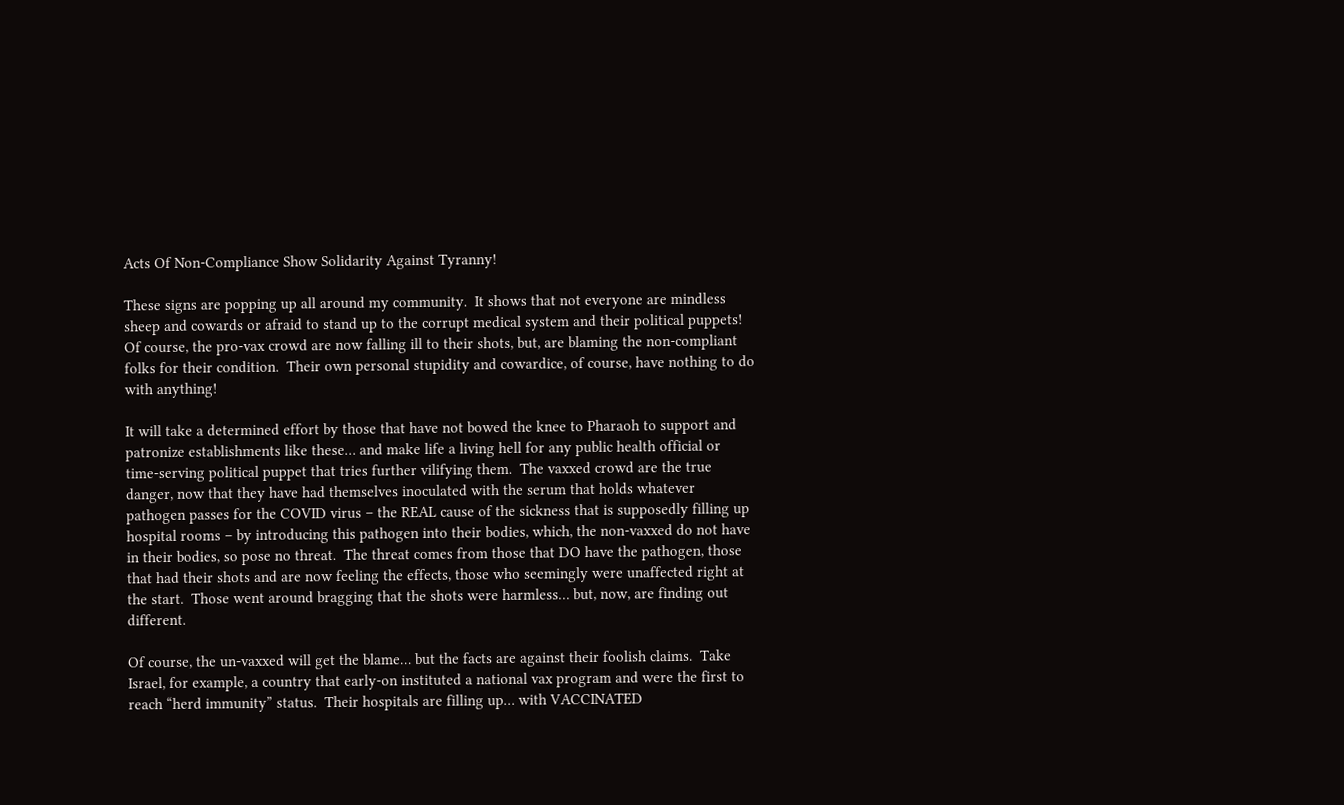Acts Of Non-Compliance Show Solidarity Against Tyranny!

These signs are popping up all around my community.  It shows that not everyone are mindless sheep and cowards or afraid to stand up to the corrupt medical system and their political puppets!  Of course, the pro-vax crowd are now falling ill to their shots, but, are blaming the non-compliant folks for their condition.  Their own personal stupidity and cowardice, of course, have nothing to do with anything!

It will take a determined effort by those that have not bowed the knee to Pharaoh to support and patronize establishments like these… and make life a living hell for any public health official or time-serving political puppet that tries further vilifying them.  The vaxxed crowd are the true danger, now that they have had themselves inoculated with the serum that holds whatever pathogen passes for the COVID virus – the REAL cause of the sickness that is supposedly filling up hospital rooms – by introducing this pathogen into their bodies, which, the non-vaxxed do not have in their bodies, so pose no threat.  The threat comes from those that DO have the pathogen, those that had their shots and are now feeling the effects, those who seemingly were unaffected right at the start.  Those went around bragging that the shots were harmless… but, now, are finding out different.

Of course, the un-vaxxed will get the blame… but the facts are against their foolish claims.  Take Israel, for example, a country that early-on instituted a national vax program and were the first to reach “herd immunity” status.  Their hospitals are filling up… with VACCINATED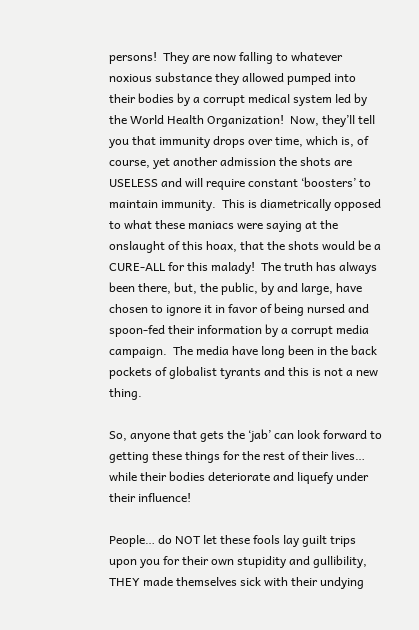persons!  They are now falling to whatever noxious substance they allowed pumped into their bodies by a corrupt medical system led by the World Health Organization!  Now, they’ll tell you that immunity drops over time, which is, of course, yet another admission the shots are USELESS and will require constant ‘boosters’ to maintain immunity.  This is diametrically opposed to what these maniacs were saying at the onslaught of this hoax, that the shots would be a CURE-ALL for this malady!  The truth has always been there, but, the public, by and large, have chosen to ignore it in favor of being nursed and spoon-fed their information by a corrupt media campaign.  The media have long been in the back pockets of globalist tyrants and this is not a new thing.

So, anyone that gets the ‘jab’ can look forward to getting these things for the rest of their lives… while their bodies deteriorate and liquefy under their influence!

People… do NOT let these fools lay guilt trips upon you for their own stupidity and gullibility, THEY made themselves sick with their undying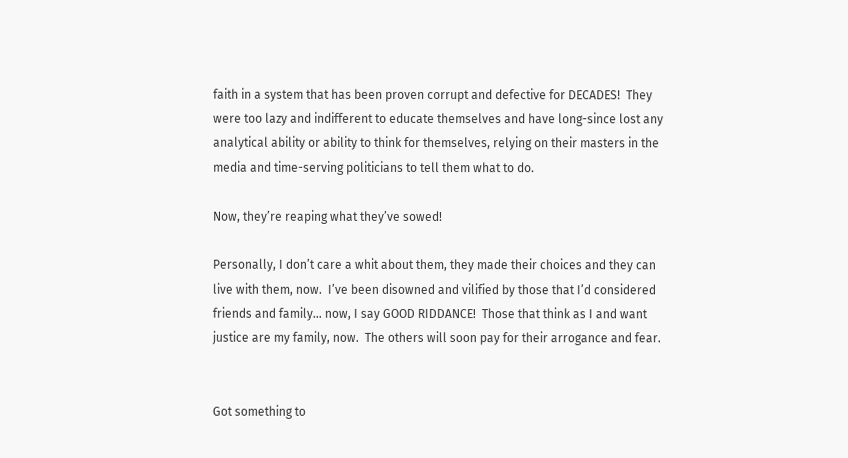faith in a system that has been proven corrupt and defective for DECADES!  They were too lazy and indifferent to educate themselves and have long-since lost any analytical ability or ability to think for themselves, relying on their masters in the media and time-serving politicians to tell them what to do.

Now, they’re reaping what they’ve sowed!

Personally, I don’t care a whit about them, they made their choices and they can live with them, now.  I’ve been disowned and vilified by those that I’d considered friends and family… now, I say GOOD RIDDANCE!  Those that think as I and want justice are my family, now.  The others will soon pay for their arrogance and fear.


Got something to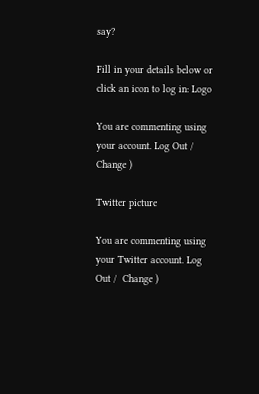say?

Fill in your details below or click an icon to log in: Logo

You are commenting using your account. Log Out /  Change )

Twitter picture

You are commenting using your Twitter account. Log Out /  Change )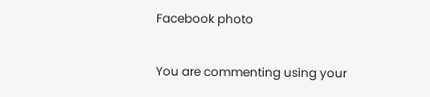Facebook photo

You are commenting using your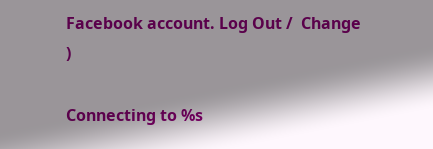Facebook account. Log Out /  Change )

Connecting to %s